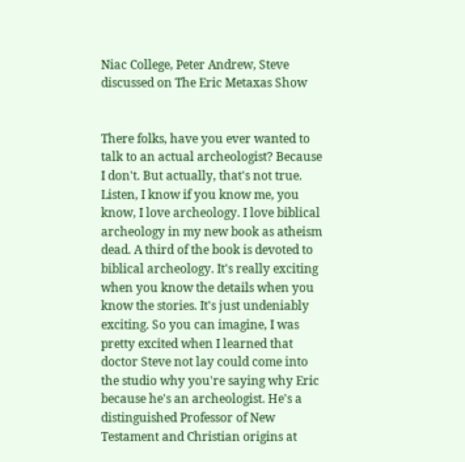Niac College, Peter Andrew, Steve discussed on The Eric Metaxas Show


There folks, have you ever wanted to talk to an actual archeologist? Because I don't. But actually, that's not true. Listen, I know if you know me, you know, I love archeology. I love biblical archeology in my new book as atheism dead. A third of the book is devoted to biblical archeology. It's really exciting when you know the details when you know the stories. It's just undeniably exciting. So you can imagine, I was pretty excited when I learned that doctor Steve not lay could come into the studio why you're saying why Eric because he's an archeologist. He's a distinguished Professor of New Testament and Christian origins at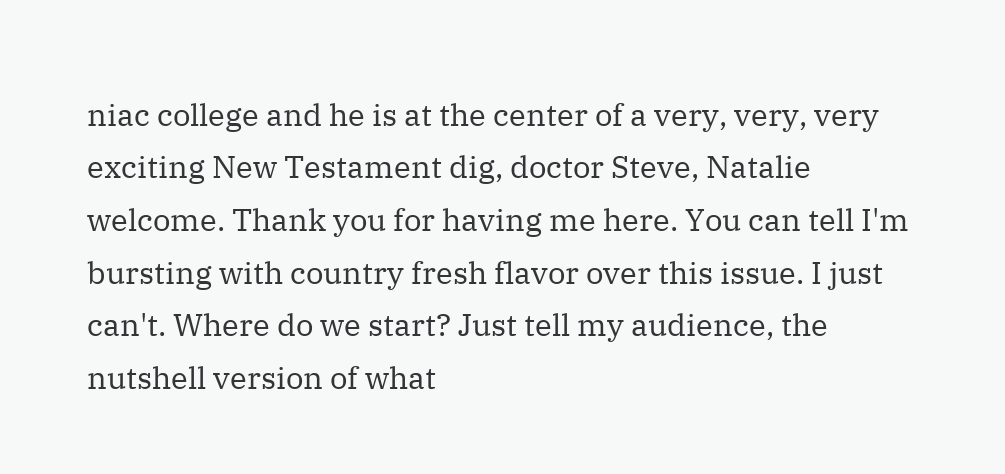niac college and he is at the center of a very, very, very exciting New Testament dig, doctor Steve, Natalie welcome. Thank you for having me here. You can tell I'm bursting with country fresh flavor over this issue. I just can't. Where do we start? Just tell my audience, the nutshell version of what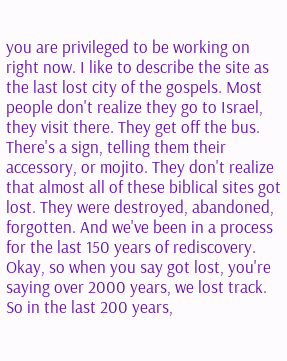you are privileged to be working on right now. I like to describe the site as the last lost city of the gospels. Most people don't realize they go to Israel, they visit there. They get off the bus. There's a sign, telling them their accessory, or mojito. They don't realize that almost all of these biblical sites got lost. They were destroyed, abandoned, forgotten. And we've been in a process for the last 150 years of rediscovery. Okay, so when you say got lost, you're saying over 2000 years, we lost track. So in the last 200 years,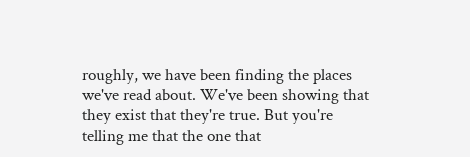roughly, we have been finding the places we've read about. We've been showing that they exist that they're true. But you're telling me that the one that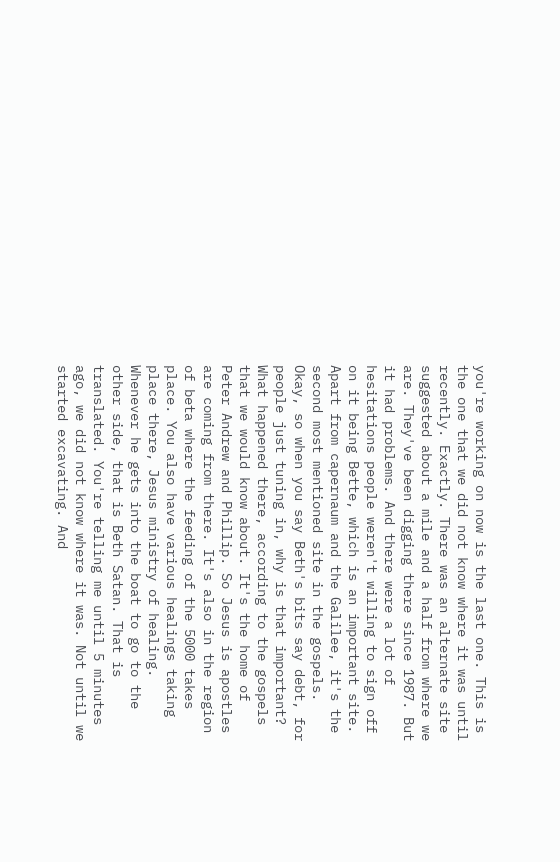you're working on now is the last one. This is the one that we did not know where it was until recently. Exactly. There was an alternate site suggested about a mile and a half from where we are. They've been digging there since 1987. But it had problems. And there were a lot of hesitations people weren't willing to sign off on it being Bette, which is an important site. Apart from capernaum and the Galilee, it's the second most mentioned site in the gospels. Okay, so when you say Beth's bits say debt, for people just tuning in, why is that important? What happened there, according to the gospels that we would know about. It's the home of Peter Andrew and Phillip. So Jesus is apostles are coming from there. It's also in the region of beta where the feeding of the 5000 takes place. You also have various healings taking place there, Jesus ministry of healing. Whenever he gets into the boat to go to the other side, that is Beth Satan. That is translated. You're telling me until 5 minutes ago, we did not know where it was. Not until we started excavating. And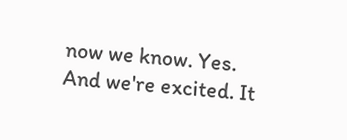now we know. Yes. And we're excited. It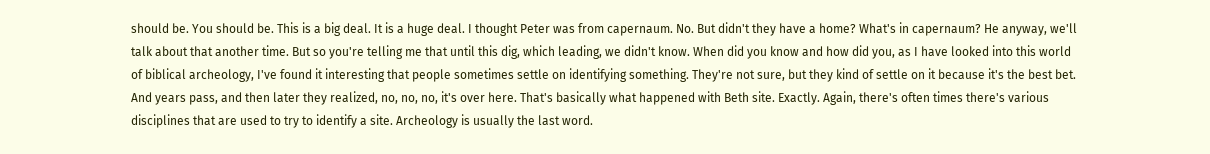should be. You should be. This is a big deal. It is a huge deal. I thought Peter was from capernaum. No. But didn't they have a home? What's in capernaum? He anyway, we'll talk about that another time. But so you're telling me that until this dig, which leading, we didn't know. When did you know and how did you, as I have looked into this world of biblical archeology, I've found it interesting that people sometimes settle on identifying something. They're not sure, but they kind of settle on it because it's the best bet. And years pass, and then later they realized, no, no, no, it's over here. That's basically what happened with Beth site. Exactly. Again, there's often times there's various disciplines that are used to try to identify a site. Archeology is usually the last word.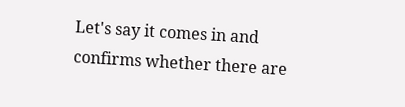Let's say it comes in and confirms whether there are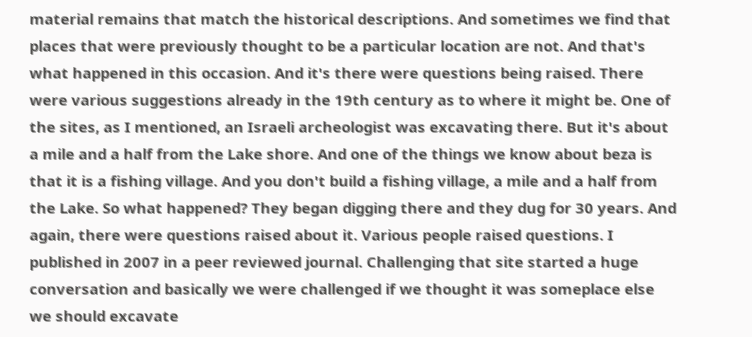material remains that match the historical descriptions. And sometimes we find that places that were previously thought to be a particular location are not. And that's what happened in this occasion. And it's there were questions being raised. There were various suggestions already in the 19th century as to where it might be. One of the sites, as I mentioned, an Israeli archeologist was excavating there. But it's about a mile and a half from the Lake shore. And one of the things we know about beza is that it is a fishing village. And you don't build a fishing village, a mile and a half from the Lake. So what happened? They began digging there and they dug for 30 years. And again, there were questions raised about it. Various people raised questions. I published in 2007 in a peer reviewed journal. Challenging that site started a huge conversation and basically we were challenged if we thought it was someplace else we should excavate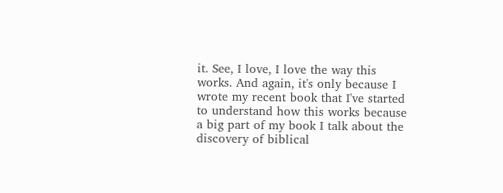it. See, I love, I love the way this works. And again, it's only because I wrote my recent book that I've started to understand how this works because a big part of my book I talk about the discovery of biblical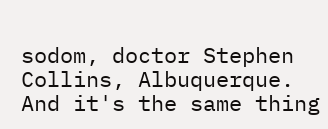sodom, doctor Stephen Collins, Albuquerque. And it's the same thing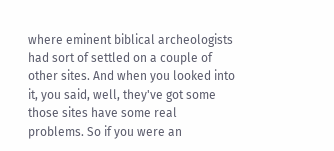where eminent biblical archeologists had sort of settled on a couple of other sites. And when you looked into it, you said, well, they've got some those sites have some real problems. So if you were an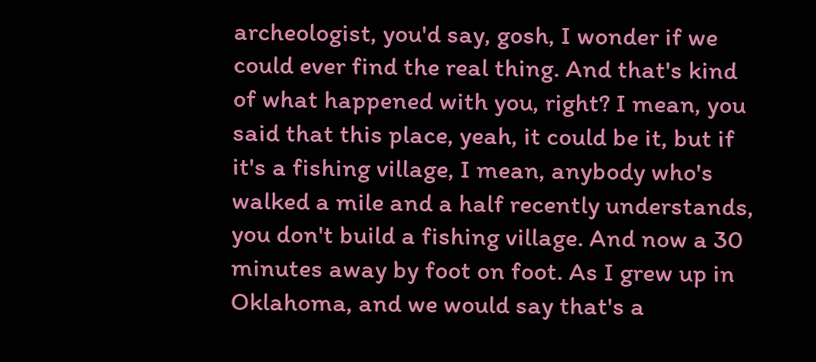archeologist, you'd say, gosh, I wonder if we could ever find the real thing. And that's kind of what happened with you, right? I mean, you said that this place, yeah, it could be it, but if it's a fishing village, I mean, anybody who's walked a mile and a half recently understands, you don't build a fishing village. And now a 30 minutes away by foot on foot. As I grew up in Oklahoma, and we would say that's a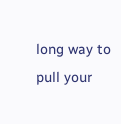long way to pull your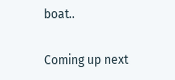boat..

Coming up next